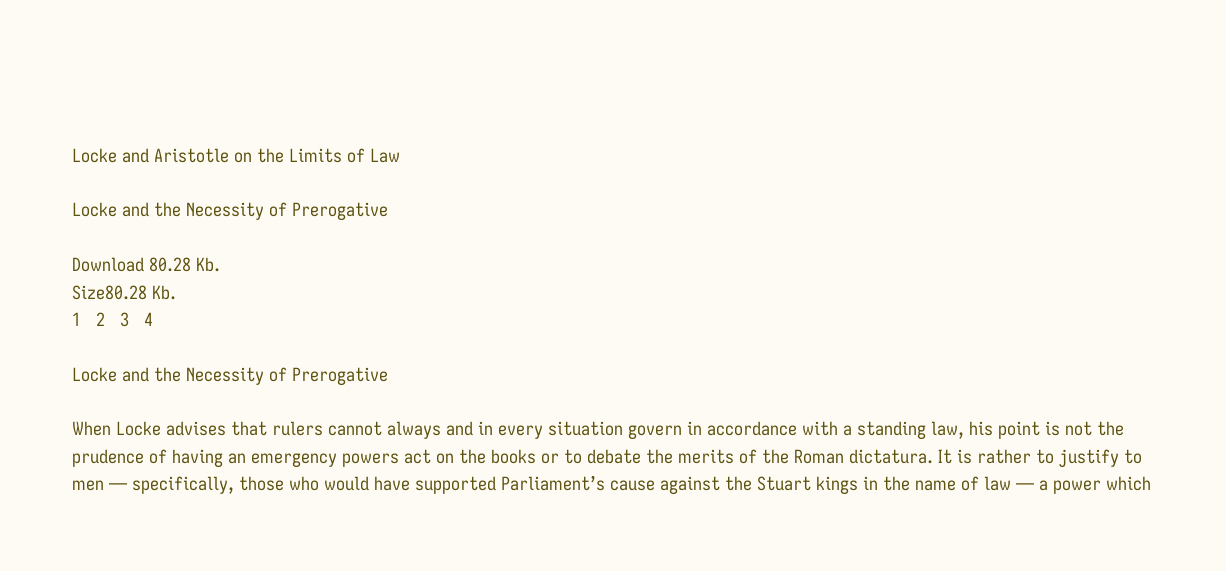Locke and Aristotle on the Limits of Law

Locke and the Necessity of Prerogative

Download 80.28 Kb.
Size80.28 Kb.
1   2   3   4

Locke and the Necessity of Prerogative

When Locke advises that rulers cannot always and in every situation govern in accordance with a standing law, his point is not the prudence of having an emergency powers act on the books or to debate the merits of the Roman dictatura. It is rather to justify to men — specifically, those who would have supported Parliament’s cause against the Stuart kings in the name of law — a power which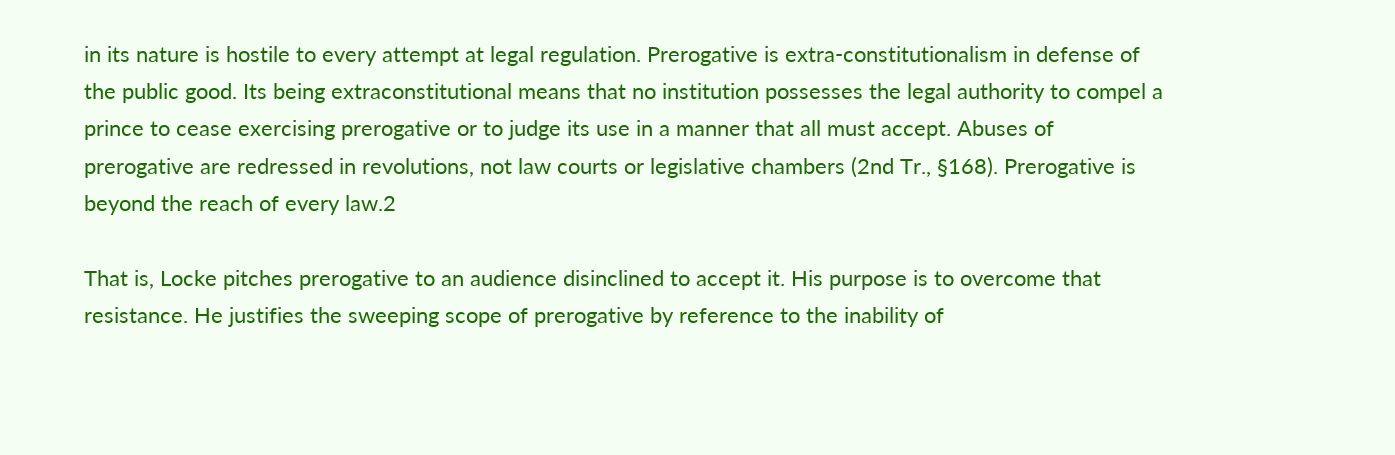in its nature is hostile to every attempt at legal regulation. Prerogative is extra-constitutionalism in defense of the public good. Its being extraconstitutional means that no institution possesses the legal authority to compel a prince to cease exercising prerogative or to judge its use in a manner that all must accept. Abuses of prerogative are redressed in revolutions, not law courts or legislative chambers (2nd Tr., §168). Prerogative is beyond the reach of every law.2

That is, Locke pitches prerogative to an audience disinclined to accept it. His purpose is to overcome that resistance. He justifies the sweeping scope of prerogative by reference to the inability of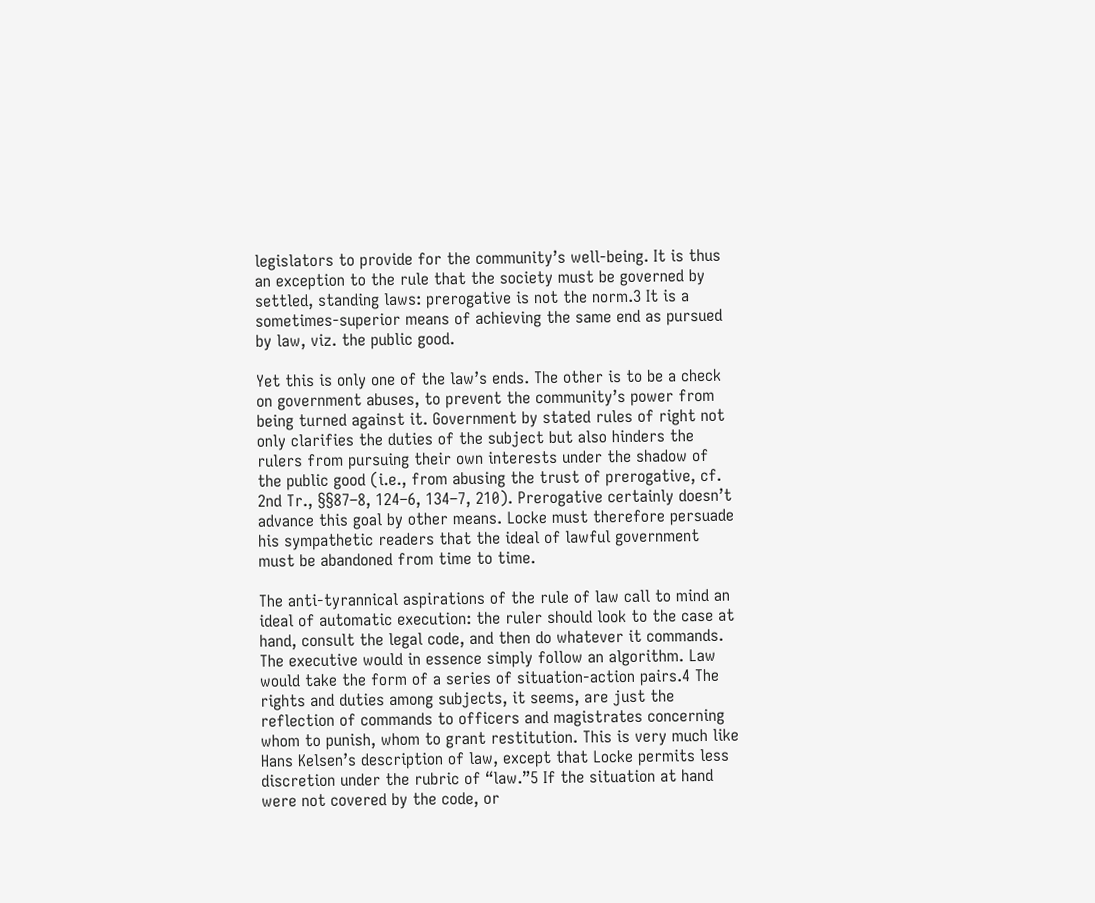legislators to provide for the community’s well-being. It is thus an exception to the rule that the society must be governed by settled, standing laws: prerogative is not the norm.3 It is a sometimes-superior means of achieving the same end as pursued by law, viz. the public good.

Yet this is only one of the law’s ends. The other is to be a check on government abuses, to prevent the community’s power from being turned against it. Government by stated rules of right not only clarifies the duties of the subject but also hinders the rulers from pursuing their own interests under the shadow of the public good (i.e., from abusing the trust of prerogative, cf. 2nd Tr., §§87–8, 124–6, 134–7, 210). Prerogative certainly doesn’t advance this goal by other means. Locke must therefore persuade his sympathetic readers that the ideal of lawful government must be abandoned from time to time.

The anti-tyrannical aspirations of the rule of law call to mind an ideal of automatic execution: the ruler should look to the case at hand, consult the legal code, and then do whatever it commands. The executive would in essence simply follow an algorithm. Law would take the form of a series of situation-action pairs.4 The rights and duties among subjects, it seems, are just the reflection of commands to officers and magistrates concerning whom to punish, whom to grant restitution. This is very much like Hans Kelsen’s description of law, except that Locke permits less discretion under the rubric of “law.”5 If the situation at hand were not covered by the code, or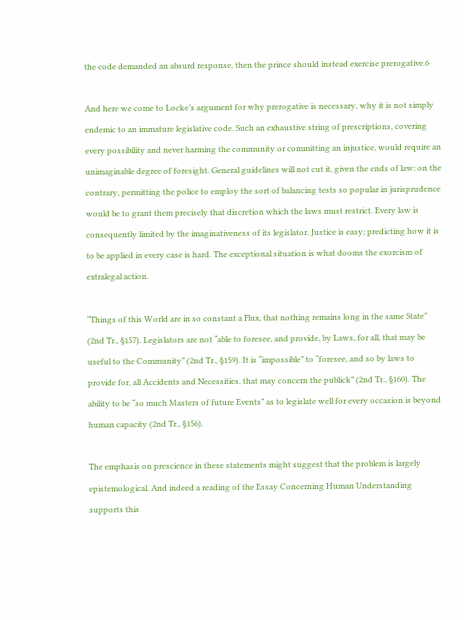the code demanded an absurd response, then the prince should instead exercise prerogative.6

And here we come to Locke’s argument for why prerogative is necessary, why it is not simply endemic to an immature legislative code. Such an exhaustive string of prescriptions, covering every possibility and never harming the community or committing an injustice, would require an unimaginable degree of foresight. General guidelines will not cut it, given the ends of law: on the contrary, permitting the police to employ the sort of balancing tests so popular in jurisprudence would be to grant them precisely that discretion which the laws must restrict. Every law is consequently limited by the imaginativeness of its legislator. Justice is easy; predicting how it is to be applied in every case is hard. The exceptional situation is what dooms the exorcism of extralegal action.

“Things of this World are in so constant a Flux, that nothing remains long in the same State” (2nd Tr., §157). Legislators are not “able to foresee, and provide, by Laws, for all, that may be useful to the Community” (2nd Tr., §159). It is “impossible” to “foresee, and so by laws to provide for, all Accidents and Necessities, that may concern the publick” (2nd Tr., §160). The ability to be “so much Masters of future Events” as to legislate well for every occasion is beyond human capacity (2nd Tr., §156).

The emphasis on prescience in these statements might suggest that the problem is largely epistemological. And indeed a reading of the Essay Concerning Human Understanding supports this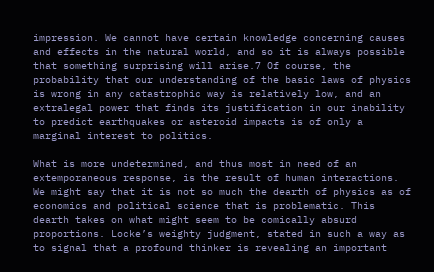impression. We cannot have certain knowledge concerning causes and effects in the natural world, and so it is always possible that something surprising will arise.7 Of course, the probability that our understanding of the basic laws of physics is wrong in any catastrophic way is relatively low, and an extralegal power that finds its justification in our inability to predict earthquakes or asteroid impacts is of only a marginal interest to politics.

What is more undetermined, and thus most in need of an extemporaneous response, is the result of human interactions. We might say that it is not so much the dearth of physics as of economics and political science that is problematic. This dearth takes on what might seem to be comically absurd proportions. Locke’s weighty judgment, stated in such a way as to signal that a profound thinker is revealing an important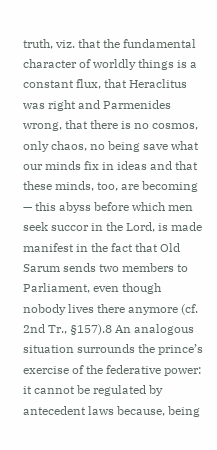truth, viz. that the fundamental character of worldly things is a constant flux, that Heraclitus was right and Parmenides wrong, that there is no cosmos, only chaos, no being save what our minds fix in ideas and that these minds, too, are becoming — this abyss before which men seek succor in the Lord, is made manifest in the fact that Old Sarum sends two members to Parliament, even though nobody lives there anymore (cf. 2nd Tr., §157).8 An analogous situation surrounds the prince’s exercise of the federative power: it cannot be regulated by antecedent laws because, being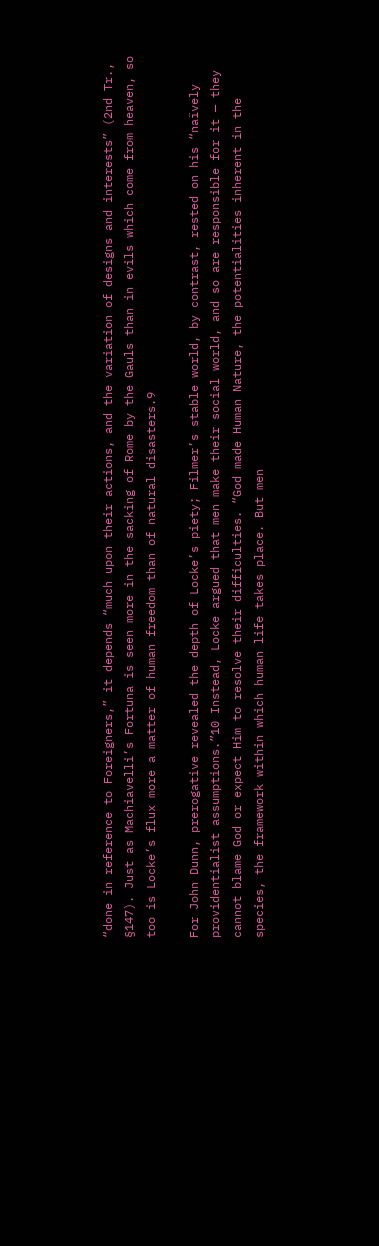“done in reference to Foreigners,” it depends “much upon their actions, and the variation of designs and interests” (2nd Tr., §147). Just as Machiavelli’s Fortuna is seen more in the sacking of Rome by the Gauls than in evils which come from heaven, so too is Locke’s flux more a matter of human freedom than of natural disasters.9

For John Dunn, prerogative revealed the depth of Locke’s piety; Filmer’s stable world, by contrast, rested on his “naïvely providentialist assumptions.”10 Instead, Locke argued that men make their social world, and so are responsible for it — they cannot blame God or expect Him to resolve their difficulties. “God made Human Nature, the potentialities inherent in the species, the framework within which human life takes place. But men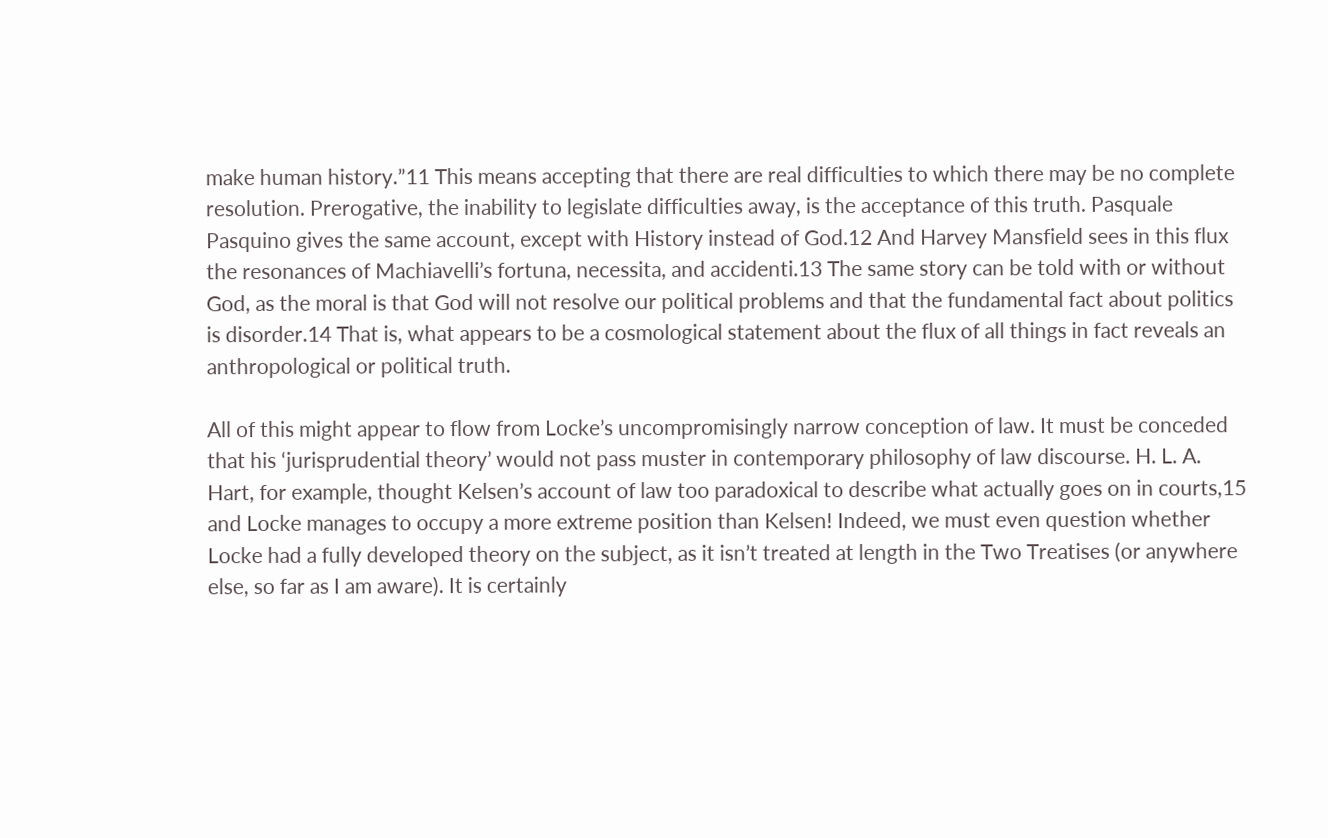make human history.”11 This means accepting that there are real difficulties to which there may be no complete resolution. Prerogative, the inability to legislate difficulties away, is the acceptance of this truth. Pasquale Pasquino gives the same account, except with History instead of God.12 And Harvey Mansfield sees in this flux the resonances of Machiavelli’s fortuna, necessita, and accidenti.13 The same story can be told with or without God, as the moral is that God will not resolve our political problems and that the fundamental fact about politics is disorder.14 That is, what appears to be a cosmological statement about the flux of all things in fact reveals an anthropological or political truth.

All of this might appear to flow from Locke’s uncompromisingly narrow conception of law. It must be conceded that his ‘jurisprudential theory’ would not pass muster in contemporary philosophy of law discourse. H. L. A. Hart, for example, thought Kelsen’s account of law too paradoxical to describe what actually goes on in courts,15 and Locke manages to occupy a more extreme position than Kelsen! Indeed, we must even question whether Locke had a fully developed theory on the subject, as it isn’t treated at length in the Two Treatises (or anywhere else, so far as I am aware). It is certainly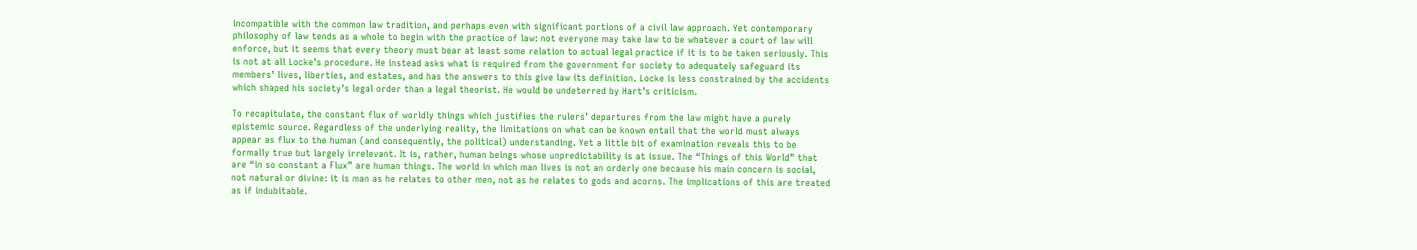incompatible with the common law tradition, and perhaps even with significant portions of a civil law approach. Yet contemporary philosophy of law tends as a whole to begin with the practice of law: not everyone may take law to be whatever a court of law will enforce, but it seems that every theory must bear at least some relation to actual legal practice if it is to be taken seriously. This is not at all Locke’s procedure. He instead asks what is required from the government for society to adequately safeguard its members’ lives, liberties, and estates, and has the answers to this give law its definition. Locke is less constrained by the accidents which shaped his society’s legal order than a legal theorist. He would be undeterred by Hart’s criticism.

To recapitulate, the constant flux of worldly things which justifies the rulers’ departures from the law might have a purely epistemic source. Regardless of the underlying reality, the limitations on what can be known entail that the world must always appear as flux to the human (and consequently, the political) understanding. Yet a little bit of examination reveals this to be formally true but largely irrelevant. It is, rather, human beings whose unpredictability is at issue. The “Things of this World” that are “in so constant a Flux” are human things. The world in which man lives is not an orderly one because his main concern is social, not natural or divine: it is man as he relates to other men, not as he relates to gods and acorns. The implications of this are treated as if indubitable.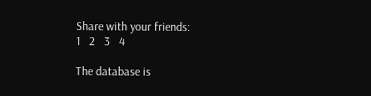Share with your friends:
1   2   3   4

The database is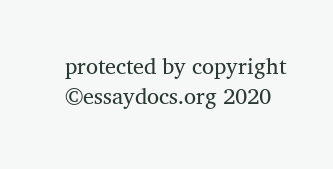protected by copyright ©essaydocs.org 2020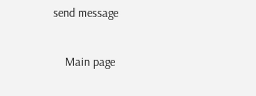send message

    Main page